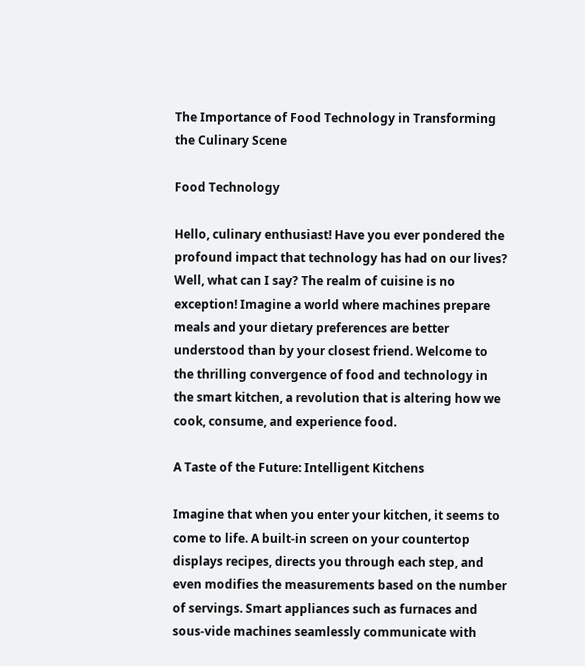The Importance of Food Technology in Transforming the Culinary Scene

Food Technology

Hello, culinary enthusiast! Have you ever pondered the profound impact that technology has had on our lives? Well, what can I say? The realm of cuisine is no exception! Imagine a world where machines prepare meals and your dietary preferences are better understood than by your closest friend. Welcome to the thrilling convergence of food and technology in the smart kitchen, a revolution that is altering how we cook, consume, and experience food.

A Taste of the Future: Intelligent Kitchens

Imagine that when you enter your kitchen, it seems to come to life. A built-in screen on your countertop displays recipes, directs you through each step, and even modifies the measurements based on the number of servings. Smart appliances such as furnaces and sous-vide machines seamlessly communicate with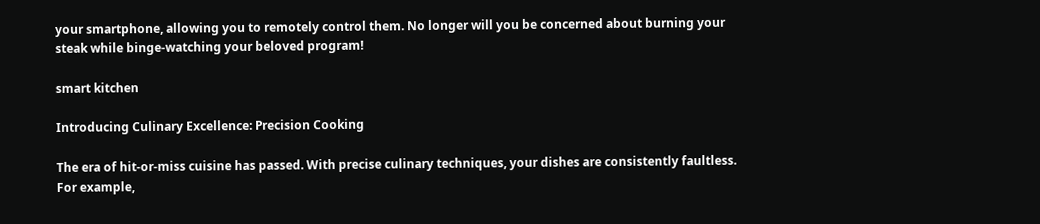your smartphone, allowing you to remotely control them. No longer will you be concerned about burning your steak while binge-watching your beloved program!

smart kitchen

Introducing Culinary Excellence: Precision Cooking

The era of hit-or-miss cuisine has passed. With precise culinary techniques, your dishes are consistently faultless. For example,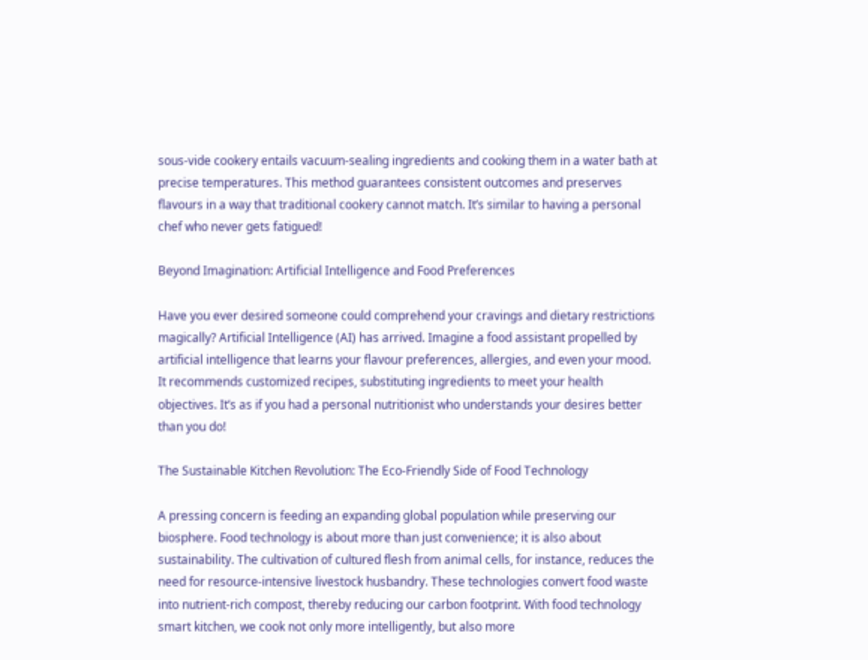sous-vide cookery entails vacuum-sealing ingredients and cooking them in a water bath at precise temperatures. This method guarantees consistent outcomes and preserves flavours in a way that traditional cookery cannot match. It’s similar to having a personal chef who never gets fatigued!

Beyond Imagination: Artificial Intelligence and Food Preferences

Have you ever desired someone could comprehend your cravings and dietary restrictions magically? Artificial Intelligence (AI) has arrived. Imagine a food assistant propelled by artificial intelligence that learns your flavour preferences, allergies, and even your mood. It recommends customized recipes, substituting ingredients to meet your health objectives. It’s as if you had a personal nutritionist who understands your desires better than you do!

The Sustainable Kitchen Revolution: The Eco-Friendly Side of Food Technology

A pressing concern is feeding an expanding global population while preserving our biosphere. Food technology is about more than just convenience; it is also about sustainability. The cultivation of cultured flesh from animal cells, for instance, reduces the need for resource-intensive livestock husbandry. These technologies convert food waste into nutrient-rich compost, thereby reducing our carbon footprint. With food technology smart kitchen, we cook not only more intelligently, but also more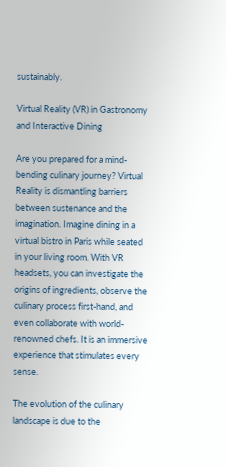sustainably.

Virtual Reality (VR) in Gastronomy and Interactive Dining

Are you prepared for a mind-bending culinary journey? Virtual Reality is dismantling barriers between sustenance and the imagination. Imagine dining in a virtual bistro in Paris while seated in your living room. With VR headsets, you can investigate the origins of ingredients, observe the culinary process first-hand, and even collaborate with world-renowned chefs. It is an immersive experience that stimulates every sense.

The evolution of the culinary landscape is due to the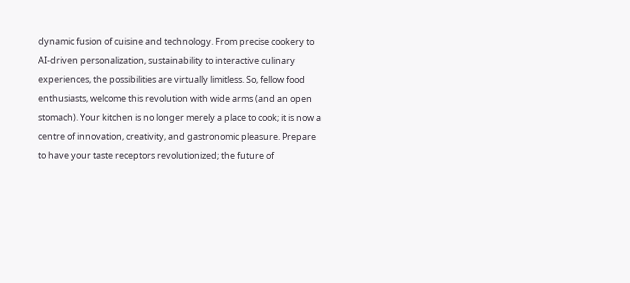dynamic fusion of cuisine and technology. From precise cookery to AI-driven personalization, sustainability to interactive culinary experiences, the possibilities are virtually limitless. So, fellow food enthusiasts, welcome this revolution with wide arms (and an open stomach). Your kitchen is no longer merely a place to cook; it is now a centre of innovation, creativity, and gastronomic pleasure. Prepare to have your taste receptors revolutionized; the future of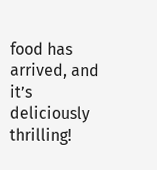food has arrived, and it’s deliciously thrilling!